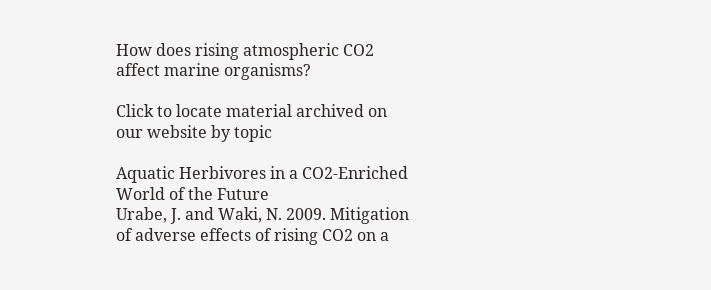How does rising atmospheric CO2 affect marine organisms?

Click to locate material archived on our website by topic

Aquatic Herbivores in a CO2-Enriched World of the Future
Urabe, J. and Waki, N. 2009. Mitigation of adverse effects of rising CO2 on a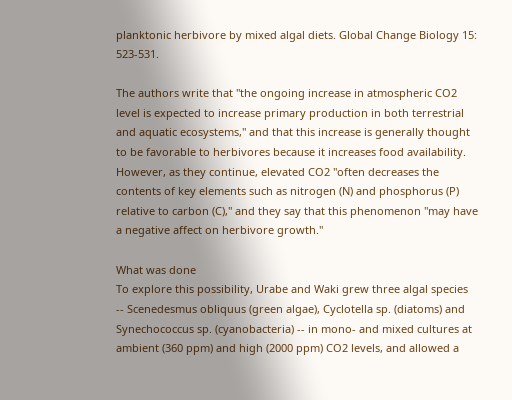planktonic herbivore by mixed algal diets. Global Change Biology 15: 523-531.

The authors write that "the ongoing increase in atmospheric CO2 level is expected to increase primary production in both terrestrial and aquatic ecosystems," and that this increase is generally thought to be favorable to herbivores because it increases food availability. However, as they continue, elevated CO2 "often decreases the contents of key elements such as nitrogen (N) and phosphorus (P) relative to carbon (C)," and they say that this phenomenon "may have a negative affect on herbivore growth."

What was done
To explore this possibility, Urabe and Waki grew three algal species -- Scenedesmus obliquus (green algae), Cyclotella sp. (diatoms) and Synechococcus sp. (cyanobacteria) -- in mono- and mixed cultures at ambient (360 ppm) and high (2000 ppm) CO2 levels, and allowed a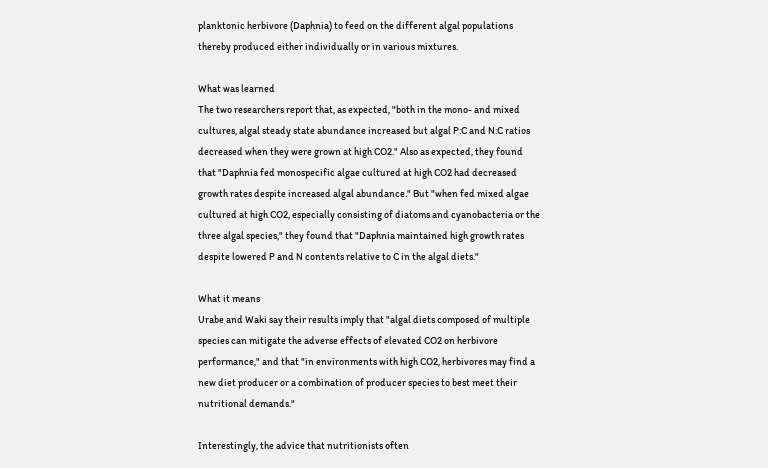planktonic herbivore (Daphnia) to feed on the different algal populations thereby produced either individually or in various mixtures.

What was learned
The two researchers report that, as expected, "both in the mono- and mixed cultures, algal steady state abundance increased but algal P:C and N:C ratios decreased when they were grown at high CO2." Also as expected, they found that "Daphnia fed monospecific algae cultured at high CO2 had decreased growth rates despite increased algal abundance." But "when fed mixed algae cultured at high CO2, especially consisting of diatoms and cyanobacteria or the three algal species," they found that "Daphnia maintained high growth rates despite lowered P and N contents relative to C in the algal diets."

What it means
Urabe and Waki say their results imply that "algal diets composed of multiple species can mitigate the adverse effects of elevated CO2 on herbivore performance," and that "in environments with high CO2, herbivores may find a new diet producer or a combination of producer species to best meet their nutritional demands."

Interestingly, the advice that nutritionists often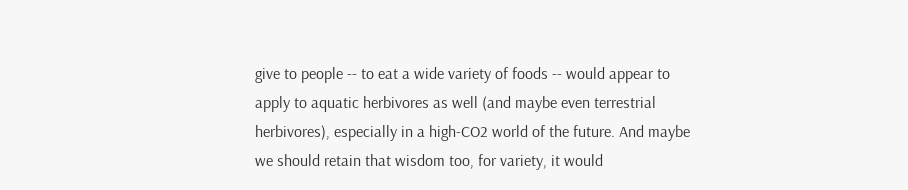give to people -- to eat a wide variety of foods -- would appear to apply to aquatic herbivores as well (and maybe even terrestrial herbivores), especially in a high-CO2 world of the future. And maybe we should retain that wisdom too, for variety, it would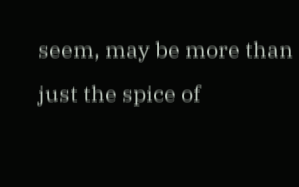seem, may be more than just the spice of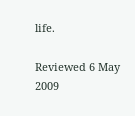life.

Reviewed 6 May 2009